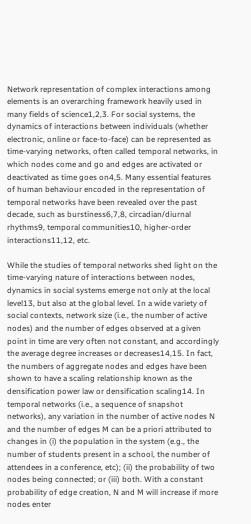Network representation of complex interactions among elements is an overarching framework heavily used in many fields of science1,2,3. For social systems, the dynamics of interactions between individuals (whether electronic, online or face-to-face) can be represented as time-varying networks, often called temporal networks, in which nodes come and go and edges are activated or deactivated as time goes on4,5. Many essential features of human behaviour encoded in the representation of temporal networks have been revealed over the past decade, such as burstiness6,7,8, circadian/diurnal rhythms9, temporal communities10, higher-order interactions11,12, etc.

While the studies of temporal networks shed light on the time-varying nature of interactions between nodes, dynamics in social systems emerge not only at the local level13, but also at the global level. In a wide variety of social contexts, network size (i.e., the number of active nodes) and the number of edges observed at a given point in time are very often not constant, and accordingly the average degree increases or decreases14,15. In fact, the numbers of aggregate nodes and edges have been shown to have a scaling relationship known as the densification power law or densification scaling14. In temporal networks (i.e., a sequence of snapshot networks), any variation in the number of active nodes N and the number of edges M can be a priori attributed to changes in (i) the population in the system (e.g., the number of students present in a school, the number of attendees in a conference, etc); (ii) the probability of two nodes being connected; or (iii) both. With a constant probability of edge creation, N and M will increase if more nodes enter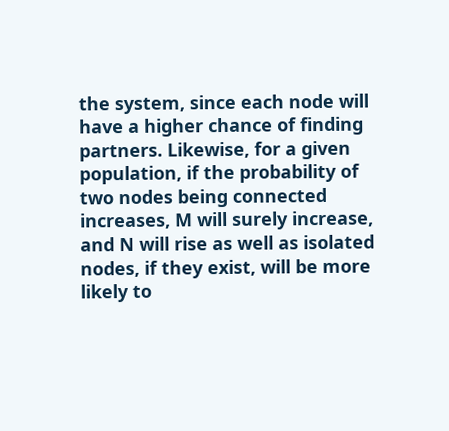the system, since each node will have a higher chance of finding partners. Likewise, for a given population, if the probability of two nodes being connected increases, M will surely increase, and N will rise as well as isolated nodes, if they exist, will be more likely to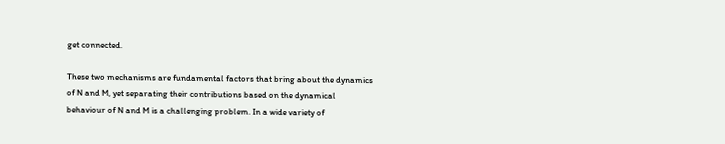get connected.

These two mechanisms are fundamental factors that bring about the dynamics of N and M, yet separating their contributions based on the dynamical behaviour of N and M is a challenging problem. In a wide variety of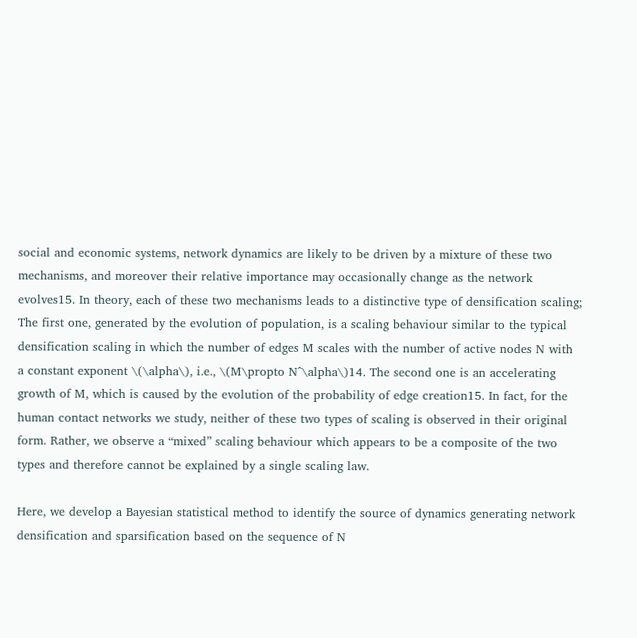social and economic systems, network dynamics are likely to be driven by a mixture of these two mechanisms, and moreover their relative importance may occasionally change as the network evolves15. In theory, each of these two mechanisms leads to a distinctive type of densification scaling; The first one, generated by the evolution of population, is a scaling behaviour similar to the typical densification scaling in which the number of edges M scales with the number of active nodes N with a constant exponent \(\alpha\), i.e., \(M\propto N^\alpha\)14. The second one is an accelerating growth of M, which is caused by the evolution of the probability of edge creation15. In fact, for the human contact networks we study, neither of these two types of scaling is observed in their original form. Rather, we observe a “mixed” scaling behaviour which appears to be a composite of the two types and therefore cannot be explained by a single scaling law.

Here, we develop a Bayesian statistical method to identify the source of dynamics generating network densification and sparsification based on the sequence of N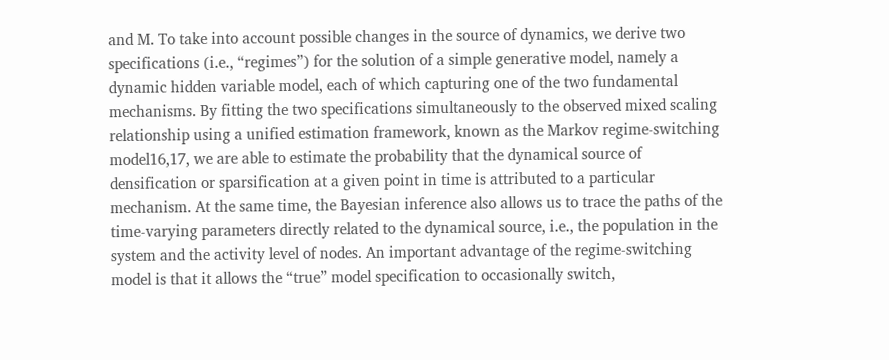and M. To take into account possible changes in the source of dynamics, we derive two specifications (i.e., “regimes”) for the solution of a simple generative model, namely a dynamic hidden variable model, each of which capturing one of the two fundamental mechanisms. By fitting the two specifications simultaneously to the observed mixed scaling relationship using a unified estimation framework, known as the Markov regime-switching model16,17, we are able to estimate the probability that the dynamical source of densification or sparsification at a given point in time is attributed to a particular mechanism. At the same time, the Bayesian inference also allows us to trace the paths of the time-varying parameters directly related to the dynamical source, i.e., the population in the system and the activity level of nodes. An important advantage of the regime-switching model is that it allows the “true” model specification to occasionally switch,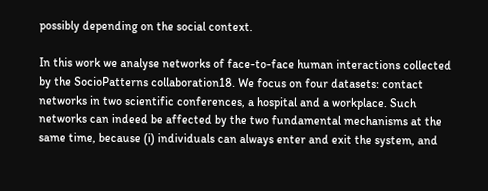possibly depending on the social context.

In this work we analyse networks of face-to-face human interactions collected by the SocioPatterns collaboration18. We focus on four datasets: contact networks in two scientific conferences, a hospital and a workplace. Such networks can indeed be affected by the two fundamental mechanisms at the same time, because (i) individuals can always enter and exit the system, and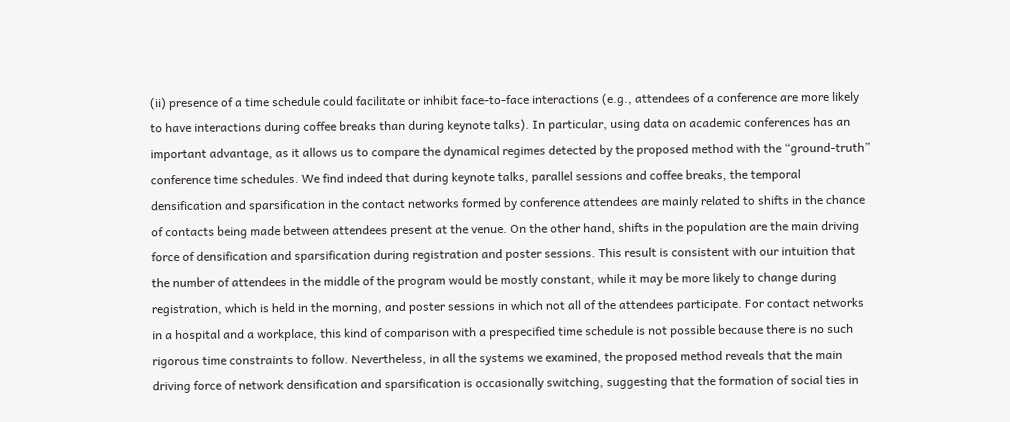(ii) presence of a time schedule could facilitate or inhibit face-to-face interactions (e.g., attendees of a conference are more likely to have interactions during coffee breaks than during keynote talks). In particular, using data on academic conferences has an important advantage, as it allows us to compare the dynamical regimes detected by the proposed method with the “ground-truth” conference time schedules. We find indeed that during keynote talks, parallel sessions and coffee breaks, the temporal densification and sparsification in the contact networks formed by conference attendees are mainly related to shifts in the chance of contacts being made between attendees present at the venue. On the other hand, shifts in the population are the main driving force of densification and sparsification during registration and poster sessions. This result is consistent with our intuition that the number of attendees in the middle of the program would be mostly constant, while it may be more likely to change during registration, which is held in the morning, and poster sessions in which not all of the attendees participate. For contact networks in a hospital and a workplace, this kind of comparison with a prespecified time schedule is not possible because there is no such rigorous time constraints to follow. Nevertheless, in all the systems we examined, the proposed method reveals that the main driving force of network densification and sparsification is occasionally switching, suggesting that the formation of social ties in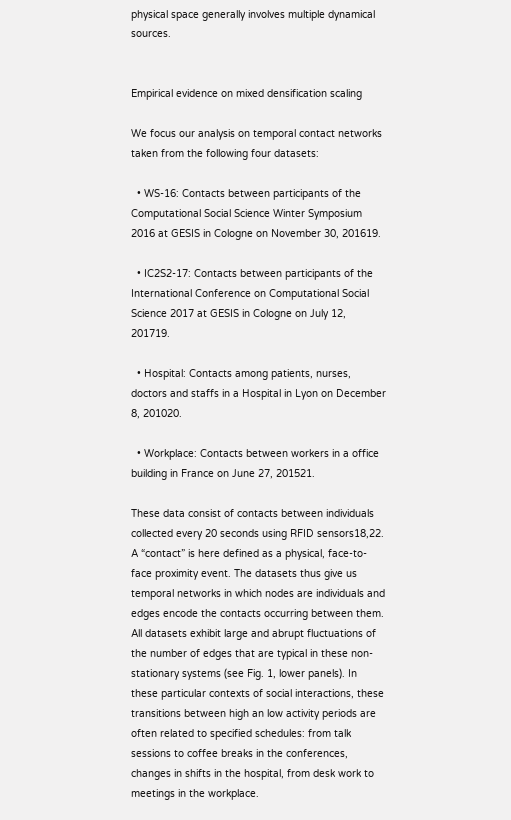physical space generally involves multiple dynamical sources.


Empirical evidence on mixed densification scaling

We focus our analysis on temporal contact networks taken from the following four datasets:

  • WS-16: Contacts between participants of the Computational Social Science Winter Symposium 2016 at GESIS in Cologne on November 30, 201619.

  • IC2S2-17: Contacts between participants of the International Conference on Computational Social Science 2017 at GESIS in Cologne on July 12, 201719.

  • Hospital: Contacts among patients, nurses, doctors and staffs in a Hospital in Lyon on December 8, 201020.

  • Workplace: Contacts between workers in a office building in France on June 27, 201521.

These data consist of contacts between individuals collected every 20 seconds using RFID sensors18,22. A “contact” is here defined as a physical, face-to-face proximity event. The datasets thus give us temporal networks in which nodes are individuals and edges encode the contacts occurring between them. All datasets exhibit large and abrupt fluctuations of the number of edges that are typical in these non-stationary systems (see Fig. 1, lower panels). In these particular contexts of social interactions, these transitions between high an low activity periods are often related to specified schedules: from talk sessions to coffee breaks in the conferences, changes in shifts in the hospital, from desk work to meetings in the workplace.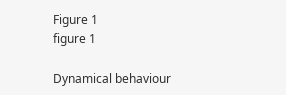Figure 1
figure 1

Dynamical behaviour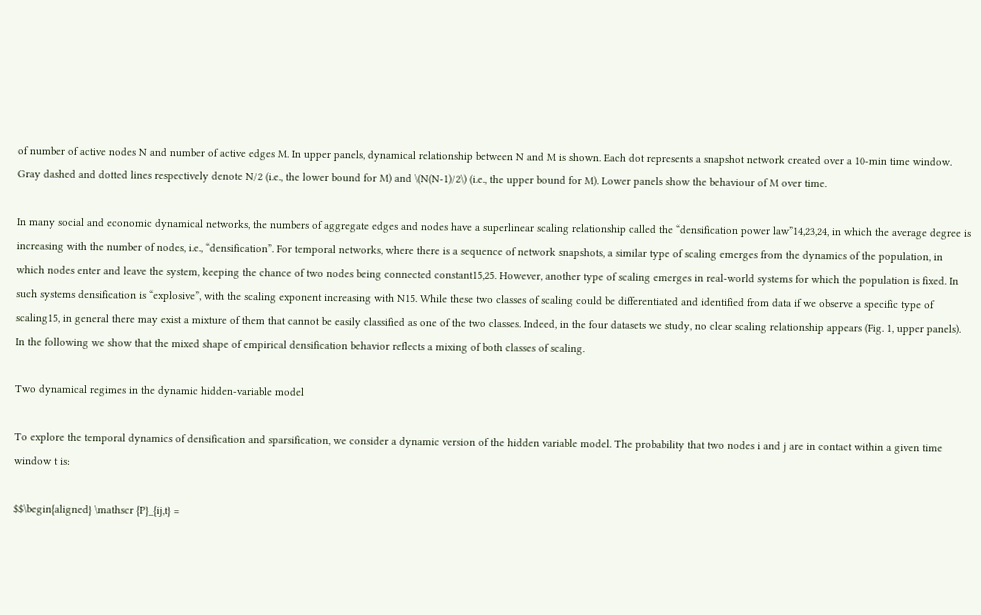of number of active nodes N and number of active edges M. In upper panels, dynamical relationship between N and M is shown. Each dot represents a snapshot network created over a 10-min time window. Gray dashed and dotted lines respectively denote N/2 (i.e., the lower bound for M) and \(N(N-1)/2\) (i.e., the upper bound for M). Lower panels show the behaviour of M over time.

In many social and economic dynamical networks, the numbers of aggregate edges and nodes have a superlinear scaling relationship called the “densification power law”14,23,24, in which the average degree is increasing with the number of nodes, i.e., “densification”. For temporal networks, where there is a sequence of network snapshots, a similar type of scaling emerges from the dynamics of the population, in which nodes enter and leave the system, keeping the chance of two nodes being connected constant15,25. However, another type of scaling emerges in real-world systems for which the population is fixed. In such systems densification is “explosive”, with the scaling exponent increasing with N15. While these two classes of scaling could be differentiated and identified from data if we observe a specific type of scaling15, in general there may exist a mixture of them that cannot be easily classified as one of the two classes. Indeed, in the four datasets we study, no clear scaling relationship appears (Fig. 1, upper panels). In the following we show that the mixed shape of empirical densification behavior reflects a mixing of both classes of scaling.

Two dynamical regimes in the dynamic hidden-variable model

To explore the temporal dynamics of densification and sparsification, we consider a dynamic version of the hidden variable model. The probability that two nodes i and j are in contact within a given time window t is:

$$\begin{aligned} \mathscr {P}_{ij,t} =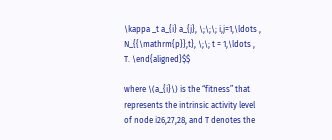\kappa _t a_{i} a_{j}, \;\;\; i,j=1,\ldots , N_{{\mathrm{p}},t}, \;\; t = 1,\ldots , T. \end{aligned}$$

where \(a_{i}\) is the “fitness” that represents the intrinsic activity level of node i26,27,28, and T denotes the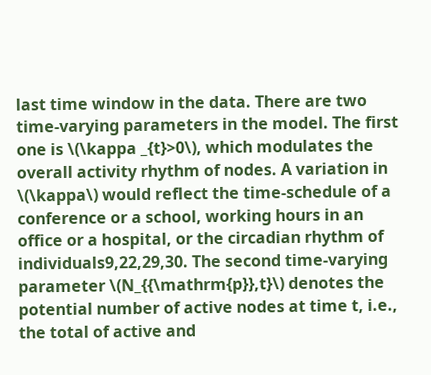last time window in the data. There are two time-varying parameters in the model. The first one is \(\kappa _{t}>0\), which modulates the overall activity rhythm of nodes. A variation in \(\kappa\) would reflect the time-schedule of a conference or a school, working hours in an office or a hospital, or the circadian rhythm of individuals9,22,29,30. The second time-varying parameter \(N_{{\mathrm{p}},t}\) denotes the potential number of active nodes at time t, i.e., the total of active and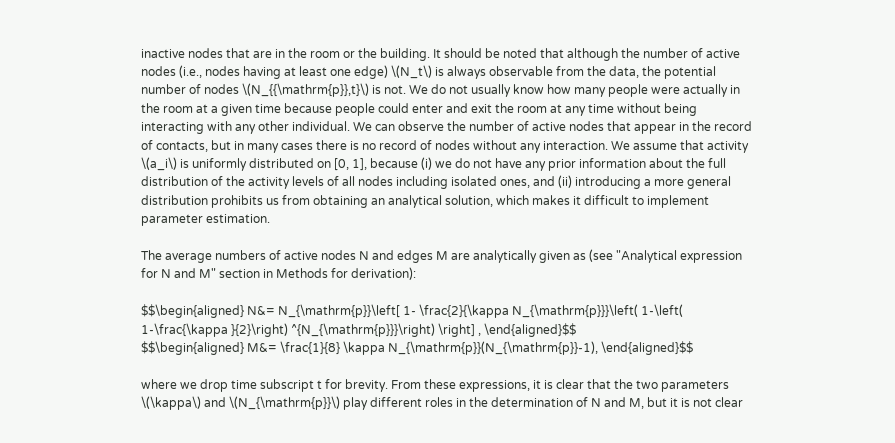inactive nodes that are in the room or the building. It should be noted that although the number of active nodes (i.e., nodes having at least one edge) \(N_t\) is always observable from the data, the potential number of nodes \(N_{{\mathrm{p}},t}\) is not. We do not usually know how many people were actually in the room at a given time because people could enter and exit the room at any time without being interacting with any other individual. We can observe the number of active nodes that appear in the record of contacts, but in many cases there is no record of nodes without any interaction. We assume that activity \(a_i\) is uniformly distributed on [0, 1], because (i) we do not have any prior information about the full distribution of the activity levels of all nodes including isolated ones, and (ii) introducing a more general distribution prohibits us from obtaining an analytical solution, which makes it difficult to implement parameter estimation.

The average numbers of active nodes N and edges M are analytically given as (see "Analytical expression for N and M" section in Methods for derivation):

$$\begin{aligned} N&= N_{\mathrm{p}}\left[ 1- \frac{2}{\kappa N_{\mathrm{p}}}\left( 1-\left( 1-\frac{\kappa }{2}\right) ^{N_{\mathrm{p}}}\right) \right] , \end{aligned}$$
$$\begin{aligned} M&= \frac{1}{8} \kappa N_{\mathrm{p}}(N_{\mathrm{p}}-1), \end{aligned}$$

where we drop time subscript t for brevity. From these expressions, it is clear that the two parameters \(\kappa\) and \(N_{\mathrm{p}}\) play different roles in the determination of N and M, but it is not clear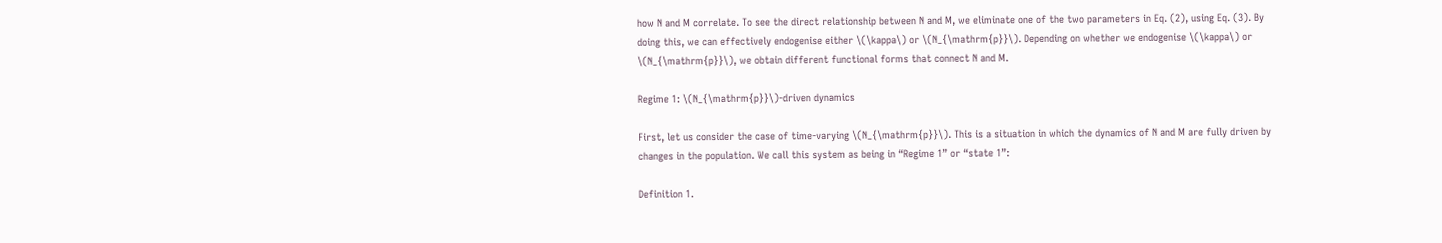how N and M correlate. To see the direct relationship between N and M, we eliminate one of the two parameters in Eq. (2), using Eq. (3). By doing this, we can effectively endogenise either \(\kappa\) or \(N_{\mathrm{p}}\). Depending on whether we endogenise \(\kappa\) or \(N_{\mathrm{p}}\), we obtain different functional forms that connect N and M.

Regime 1: \(N_{\mathrm{p}}\)-driven dynamics

First, let us consider the case of time-varying \(N_{\mathrm{p}}\). This is a situation in which the dynamics of N and M are fully driven by changes in the population. We call this system as being in “Regime 1” or “state 1”:

Definition 1.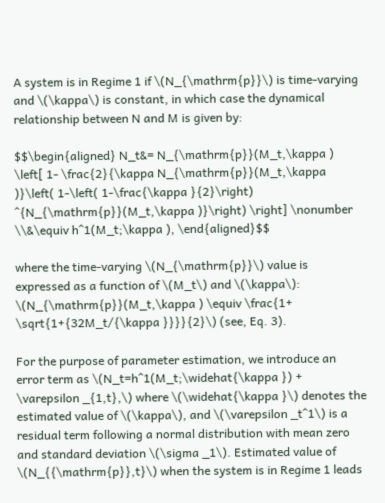A system is in Regime 1 if \(N_{\mathrm{p}}\) is time-varying and \(\kappa\) is constant, in which case the dynamical relationship between N and M is given by:

$$\begin{aligned} N_t&= N_{\mathrm{p}}(M_t,\kappa ) \left[ 1- \frac{2}{\kappa N_{\mathrm{p}}(M_t,\kappa )}\left( 1-\left( 1-\frac{\kappa }{2}\right) ^{N_{\mathrm{p}}(M_t,\kappa )}\right) \right] \nonumber \\&\equiv h^1(M_t;\kappa ), \end{aligned}$$

where the time-varying \(N_{\mathrm{p}}\) value is expressed as a function of \(M_t\) and \(\kappa\): \(N_{\mathrm{p}}(M_t,\kappa ) \equiv \frac{1+ \sqrt{1+{32M_t/{\kappa }}}}{2}\) (see, Eq. 3).

For the purpose of parameter estimation, we introduce an error term as \(N_t=h^1(M_t;\widehat{\kappa }) + \varepsilon _{1,t},\) where \(\widehat{\kappa }\) denotes the estimated value of \(\kappa\), and \(\varepsilon _t^1\) is a residual term following a normal distribution with mean zero and standard deviation \(\sigma _1\). Estimated value of \(N_{{\mathrm{p}},t}\) when the system is in Regime 1 leads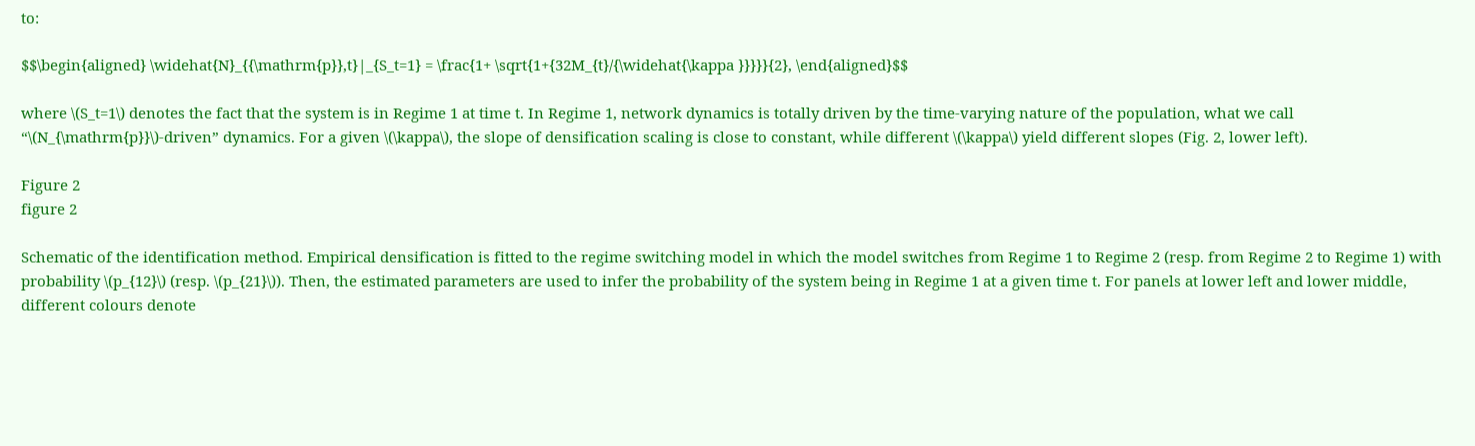to:

$$\begin{aligned} \widehat{N}_{{\mathrm{p}},t}|_{S_t=1} = \frac{1+ \sqrt{1+{32M_{t}/{\widehat{\kappa }}}}}{2}, \end{aligned}$$

where \(S_t=1\) denotes the fact that the system is in Regime 1 at time t. In Regime 1, network dynamics is totally driven by the time-varying nature of the population, what we call “\(N_{\mathrm{p}}\)-driven” dynamics. For a given \(\kappa\), the slope of densification scaling is close to constant, while different \(\kappa\) yield different slopes (Fig. 2, lower left).

Figure 2
figure 2

Schematic of the identification method. Empirical densification is fitted to the regime switching model in which the model switches from Regime 1 to Regime 2 (resp. from Regime 2 to Regime 1) with probability \(p_{12}\) (resp. \(p_{21}\)). Then, the estimated parameters are used to infer the probability of the system being in Regime 1 at a given time t. For panels at lower left and lower middle, different colours denote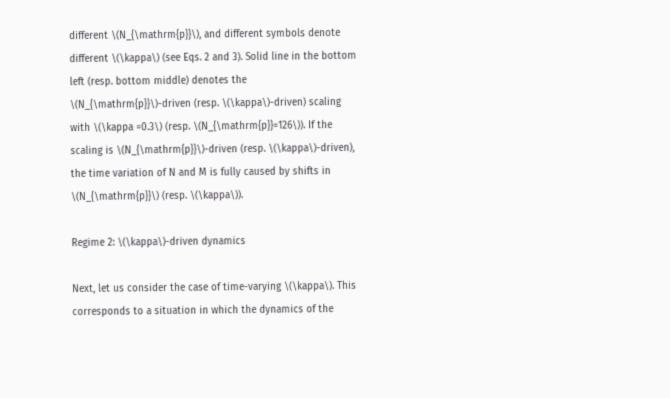different \(N_{\mathrm{p}}\), and different symbols denote different \(\kappa\) (see Eqs. 2 and 3). Solid line in the bottom left (resp. bottom middle) denotes the \(N_{\mathrm{p}}\)-driven (resp. \(\kappa\)-driven) scaling with \(\kappa =0.3\) (resp. \(N_{\mathrm{p}}=126\)). If the scaling is \(N_{\mathrm{p}}\)-driven (resp. \(\kappa\)-driven), the time variation of N and M is fully caused by shifts in \(N_{\mathrm{p}}\) (resp. \(\kappa\)).

Regime 2: \(\kappa\)-driven dynamics

Next, let us consider the case of time-varying \(\kappa\). This corresponds to a situation in which the dynamics of the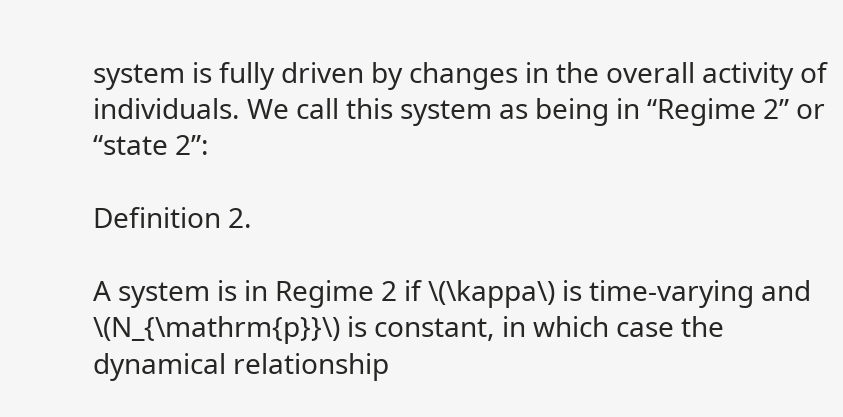system is fully driven by changes in the overall activity of individuals. We call this system as being in “Regime 2” or “state 2”:

Definition 2.

A system is in Regime 2 if \(\kappa\) is time-varying and \(N_{\mathrm{p}}\) is constant, in which case the dynamical relationship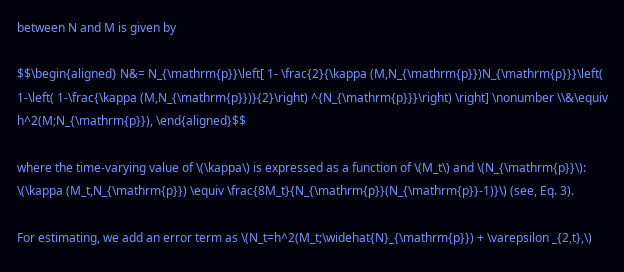between N and M is given by

$$\begin{aligned} N&= N_{\mathrm{p}}\left[ 1- \frac{2}{\kappa (M,N_{\mathrm{p}})N_{\mathrm{p}}}\left( 1-\left( 1-\frac{\kappa (M,N_{\mathrm{p}})}{2}\right) ^{N_{\mathrm{p}}}\right) \right] \nonumber \\&\equiv h^2(M;N_{\mathrm{p}}), \end{aligned}$$

where the time-varying value of \(\kappa\) is expressed as a function of \(M_t\) and \(N_{\mathrm{p}}\): \(\kappa (M_t,N_{\mathrm{p}}) \equiv \frac{8M_t}{N_{\mathrm{p}}(N_{\mathrm{p}}-1)}\) (see, Eq. 3).

For estimating, we add an error term as \(N_t=h^2(M_t;\widehat{N}_{\mathrm{p}}) + \varepsilon _{2,t},\)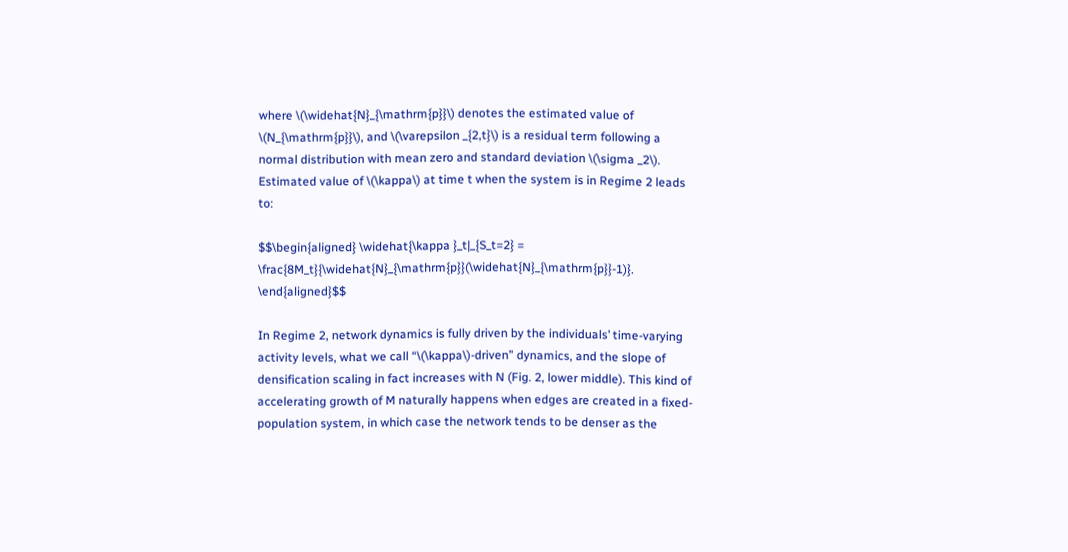where \(\widehat{N}_{\mathrm{p}}\) denotes the estimated value of \(N_{\mathrm{p}}\), and \(\varepsilon _{2,t}\) is a residual term following a normal distribution with mean zero and standard deviation \(\sigma _2\). Estimated value of \(\kappa\) at time t when the system is in Regime 2 leads to:

$$\begin{aligned} \widehat{\kappa }_t|_{S_t=2} = \frac{8M_t}{\widehat{N}_{\mathrm{p}}(\widehat{N}_{\mathrm{p}}-1)}. \end{aligned}$$

In Regime 2, network dynamics is fully driven by the individuals’ time-varying activity levels, what we call “\(\kappa\)-driven” dynamics, and the slope of densification scaling in fact increases with N (Fig. 2, lower middle). This kind of accelerating growth of M naturally happens when edges are created in a fixed-population system, in which case the network tends to be denser as the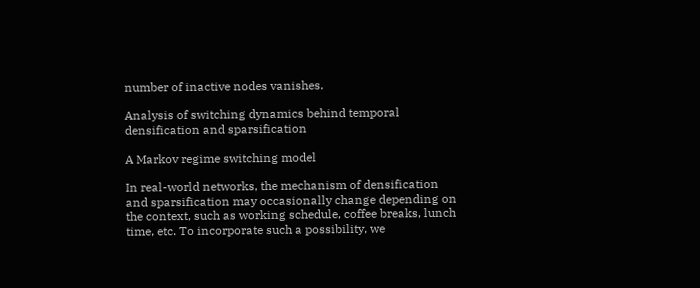number of inactive nodes vanishes.

Analysis of switching dynamics behind temporal densification and sparsification

A Markov regime switching model

In real-world networks, the mechanism of densification and sparsification may occasionally change depending on the context, such as working schedule, coffee breaks, lunch time, etc. To incorporate such a possibility, we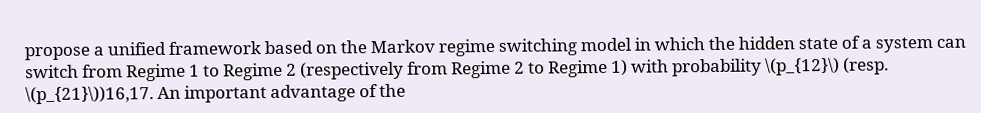propose a unified framework based on the Markov regime switching model in which the hidden state of a system can switch from Regime 1 to Regime 2 (respectively from Regime 2 to Regime 1) with probability \(p_{12}\) (resp. \(p_{21}\))16,17. An important advantage of the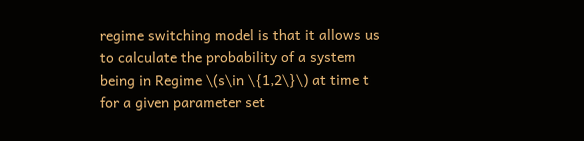regime switching model is that it allows us to calculate the probability of a system being in Regime \(s\in \{1,2\}\) at time t for a given parameter set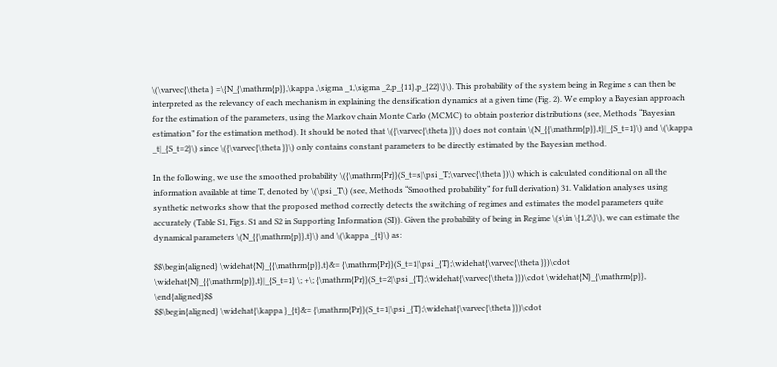\(\varvec{\theta } =\{N_{\mathrm{p}},\kappa ,\sigma _1,\sigma _2,p_{11},p_{22}\}\). This probability of the system being in Regime s can then be interpreted as the relevancy of each mechanism in explaining the densification dynamics at a given time (Fig. 2). We employ a Bayesian approach for the estimation of the parameters, using the Markov chain Monte Carlo (MCMC) to obtain posterior distributions (see, Methods “Bayesian estimation” for the estimation method). It should be noted that \({\varvec{\theta }}\) does not contain \(N_{{\mathrm{p}},t}|_{S_t=1}\) and \(\kappa _t|_{S_t=2}\) since \({\varvec{\theta }}\) only contains constant parameters to be directly estimated by the Bayesian method.

In the following, we use the smoothed probability \({\mathrm{Pr}}(S_t=s|\psi _T;\varvec{\theta })\) which is calculated conditional on all the information available at time T, denoted by \(\psi _T\) (see, Methods “Smoothed probability” for full derivation) 31. Validation analyses using synthetic networks show that the proposed method correctly detects the switching of regimes and estimates the model parameters quite accurately (Table S1, Figs. S1 and S2 in Supporting Information (SI)). Given the probability of being in Regime \(s\in \{1,2\}\), we can estimate the dynamical parameters \(N_{{\mathrm{p}},t}\) and \(\kappa _{t}\) as:

$$\begin{aligned} \widehat{N}_{{\mathrm{p}},t}&= {\mathrm{Pr}}(S_t=1|\psi _{T};\widehat{\varvec{\theta }})\cdot \widehat{N}_{{\mathrm{p}},t}|_{S_t=1} \; +\; {\mathrm{Pr}}(S_t=2|\psi _{T};\widehat{\varvec{\theta }})\cdot \widehat{N}_{\mathrm{p}}, \end{aligned}$$
$$\begin{aligned} \widehat{\kappa }_{t}&= {\mathrm{Pr}}(S_t=1|\psi _{T};\widehat{\varvec{\theta }})\cdot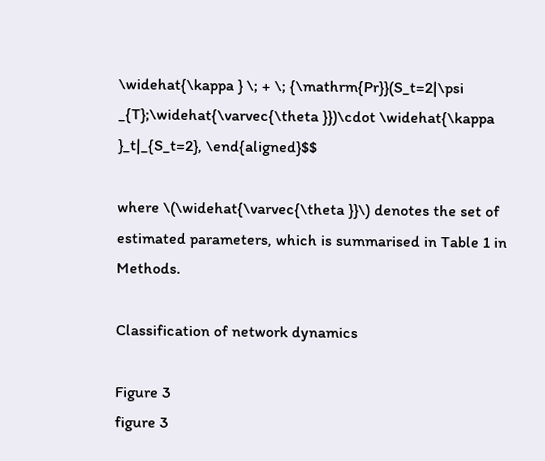\widehat{\kappa } \; + \; {\mathrm{Pr}}(S_t=2|\psi _{T};\widehat{\varvec{\theta }})\cdot \widehat{\kappa }_t|_{S_t=2}, \end{aligned}$$

where \(\widehat{\varvec{\theta }}\) denotes the set of estimated parameters, which is summarised in Table 1 in Methods.

Classification of network dynamics

Figure 3
figure 3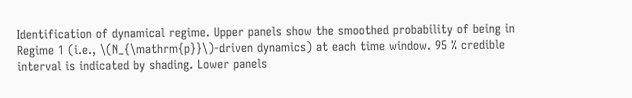Identification of dynamical regime. Upper panels show the smoothed probability of being in Regime 1 (i.e., \(N_{\mathrm{p}}\)-driven dynamics) at each time window. 95 % credible interval is indicated by shading. Lower panels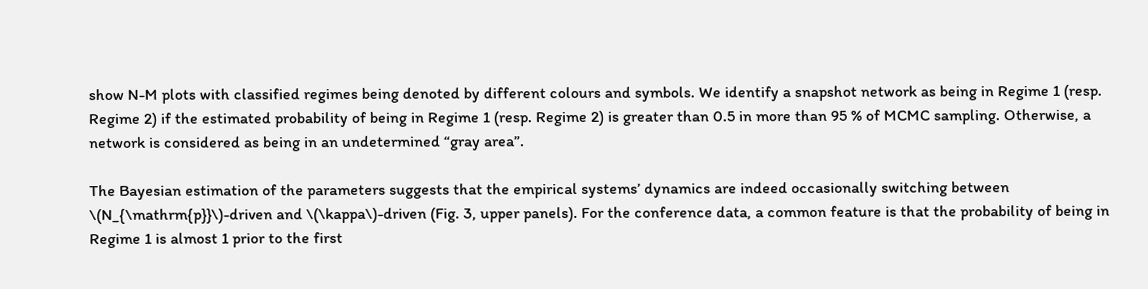show N-M plots with classified regimes being denoted by different colours and symbols. We identify a snapshot network as being in Regime 1 (resp. Regime 2) if the estimated probability of being in Regime 1 (resp. Regime 2) is greater than 0.5 in more than 95 % of MCMC sampling. Otherwise, a network is considered as being in an undetermined “gray area”.

The Bayesian estimation of the parameters suggests that the empirical systems’ dynamics are indeed occasionally switching between \(N_{\mathrm{p}}\)-driven and \(\kappa\)-driven (Fig. 3, upper panels). For the conference data, a common feature is that the probability of being in Regime 1 is almost 1 prior to the first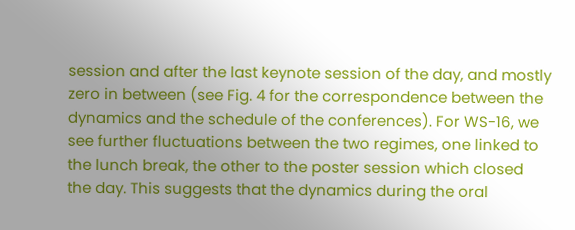session and after the last keynote session of the day, and mostly zero in between (see Fig. 4 for the correspondence between the dynamics and the schedule of the conferences). For WS-16, we see further fluctuations between the two regimes, one linked to the lunch break, the other to the poster session which closed the day. This suggests that the dynamics during the oral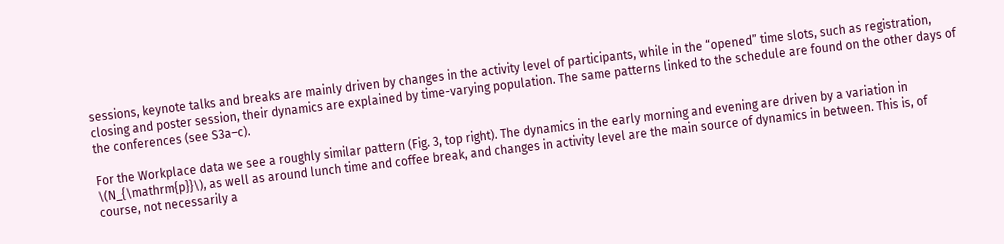sessions, keynote talks and breaks are mainly driven by changes in the activity level of participants, while in the “opened” time slots, such as registration, closing and poster session, their dynamics are explained by time-varying population. The same patterns linked to the schedule are found on the other days of the conferences (see S3a–c).

For the Workplace data we see a roughly similar pattern (Fig. 3, top right). The dynamics in the early morning and evening are driven by a variation in \(N_{\mathrm{p}}\), as well as around lunch time and coffee break, and changes in activity level are the main source of dynamics in between. This is, of course, not necessarily a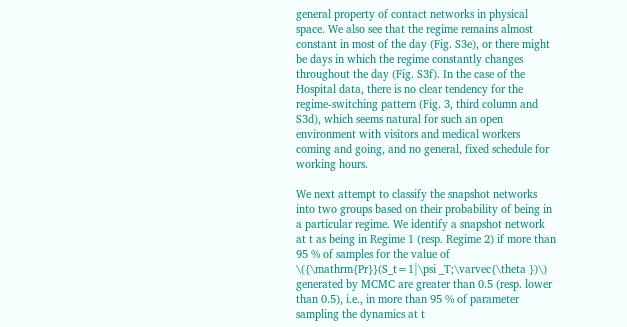general property of contact networks in physical space. We also see that the regime remains almost constant in most of the day (Fig. S3e), or there might be days in which the regime constantly changes throughout the day (Fig. S3f). In the case of the Hospital data, there is no clear tendency for the regime-switching pattern (Fig. 3, third column and S3d), which seems natural for such an open environment with visitors and medical workers coming and going, and no general, fixed schedule for working hours.

We next attempt to classify the snapshot networks into two groups based on their probability of being in a particular regime. We identify a snapshot network at t as being in Regime 1 (resp. Regime 2) if more than 95 % of samples for the value of \({\mathrm{Pr}}(S_t=1|\psi _T;\varvec{\theta })\) generated by MCMC are greater than 0.5 (resp. lower than 0.5), i.e., in more than 95 % of parameter sampling the dynamics at t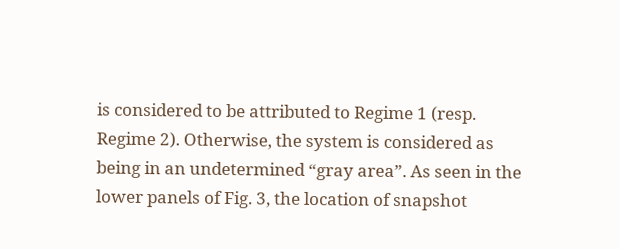is considered to be attributed to Regime 1 (resp. Regime 2). Otherwise, the system is considered as being in an undetermined “gray area”. As seen in the lower panels of Fig. 3, the location of snapshot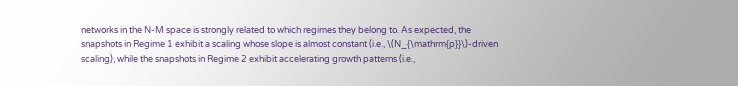networks in the N-M space is strongly related to which regimes they belong to. As expected, the snapshots in Regime 1 exhibit a scaling whose slope is almost constant (i.e., \(N_{\mathrm{p}}\)-driven scaling), while the snapshots in Regime 2 exhibit accelerating growth patterns (i.e.,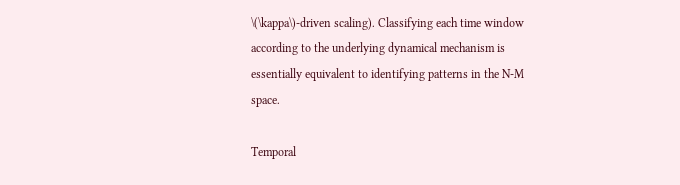\(\kappa\)-driven scaling). Classifying each time window according to the underlying dynamical mechanism is essentially equivalent to identifying patterns in the N-M space.

Temporal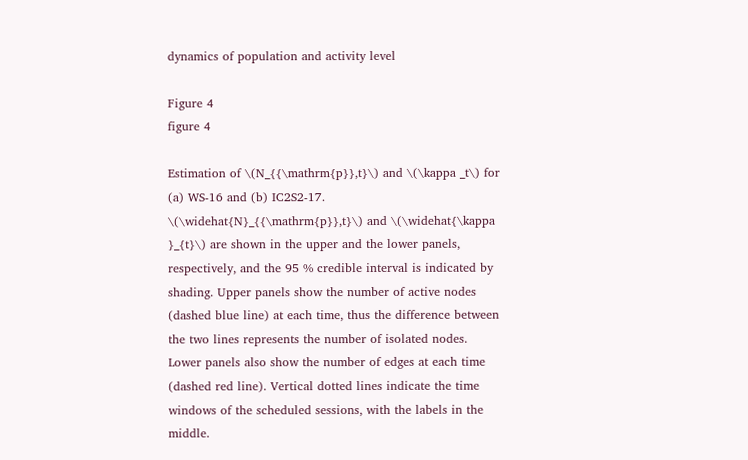dynamics of population and activity level

Figure 4
figure 4

Estimation of \(N_{{\mathrm{p}},t}\) and \(\kappa _t\) for (a) WS-16 and (b) IC2S2-17. \(\widehat{N}_{{\mathrm{p}},t}\) and \(\widehat{\kappa }_{t}\) are shown in the upper and the lower panels, respectively, and the 95 % credible interval is indicated by shading. Upper panels show the number of active nodes (dashed blue line) at each time, thus the difference between the two lines represents the number of isolated nodes. Lower panels also show the number of edges at each time (dashed red line). Vertical dotted lines indicate the time windows of the scheduled sessions, with the labels in the middle.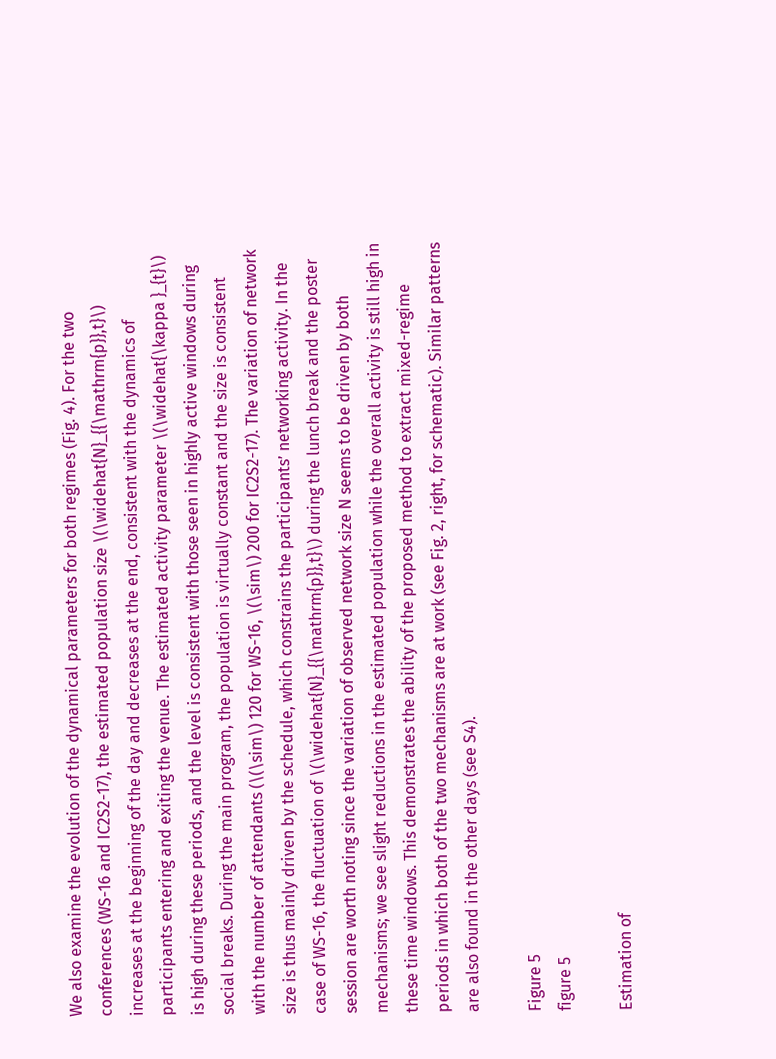We also examine the evolution of the dynamical parameters for both regimes (Fig. 4). For the two conferences (WS-16 and IC2S2-17), the estimated population size \(\widehat{N}_{{\mathrm{p}},t}\) increases at the beginning of the day and decreases at the end, consistent with the dynamics of participants entering and exiting the venue. The estimated activity parameter \(\widehat{\kappa }_{t}\) is high during these periods, and the level is consistent with those seen in highly active windows during social breaks. During the main program, the population is virtually constant and the size is consistent with the number of attendants (\(\sim\) 120 for WS-16, \(\sim\) 200 for IC2S2-17). The variation of network size is thus mainly driven by the schedule, which constrains the participants’ networking activity. In the case of WS-16, the fluctuation of \(\widehat{N}_{{\mathrm{p}},t}\) during the lunch break and the poster session are worth noting since the variation of observed network size N seems to be driven by both mechanisms; we see slight reductions in the estimated population while the overall activity is still high in these time windows. This demonstrates the ability of the proposed method to extract mixed-regime periods in which both of the two mechanisms are at work (see Fig. 2, right, for schematic). Similar patterns are also found in the other days (see S4).

Figure 5
figure 5

Estimation of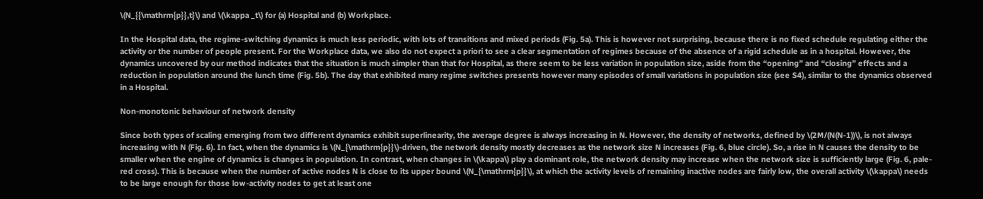\(N_{{\mathrm{p}},t}\) and \(\kappa _t\) for (a) Hospital and (b) Workplace.

In the Hospital data, the regime-switching dynamics is much less periodic, with lots of transitions and mixed periods (Fig. 5a). This is however not surprising, because there is no fixed schedule regulating either the activity or the number of people present. For the Workplace data, we also do not expect a priori to see a clear segmentation of regimes because of the absence of a rigid schedule as in a hospital. However, the dynamics uncovered by our method indicates that the situation is much simpler than that for Hospital, as there seem to be less variation in population size, aside from the “opening” and “closing” effects and a reduction in population around the lunch time (Fig. 5b). The day that exhibited many regime switches presents however many episodes of small variations in population size (see S4), similar to the dynamics observed in a Hospital.

Non-monotonic behaviour of network density

Since both types of scaling emerging from two different dynamics exhibit superlinearity, the average degree is always increasing in N. However, the density of networks, defined by \(2M/(N(N-1))\), is not always increasing with N (Fig. 6). In fact, when the dynamics is \(N_{\mathrm{p}}\)-driven, the network density mostly decreases as the network size N increases (Fig. 6, blue circle). So, a rise in N causes the density to be smaller when the engine of dynamics is changes in population. In contrast, when changes in \(\kappa\) play a dominant role, the network density may increase when the network size is sufficiently large (Fig. 6, pale-red cross). This is because when the number of active nodes N is close to its upper bound \(N_{\mathrm{p}}\), at which the activity levels of remaining inactive nodes are fairly low, the overall activity \(\kappa\) needs to be large enough for those low-activity nodes to get at least one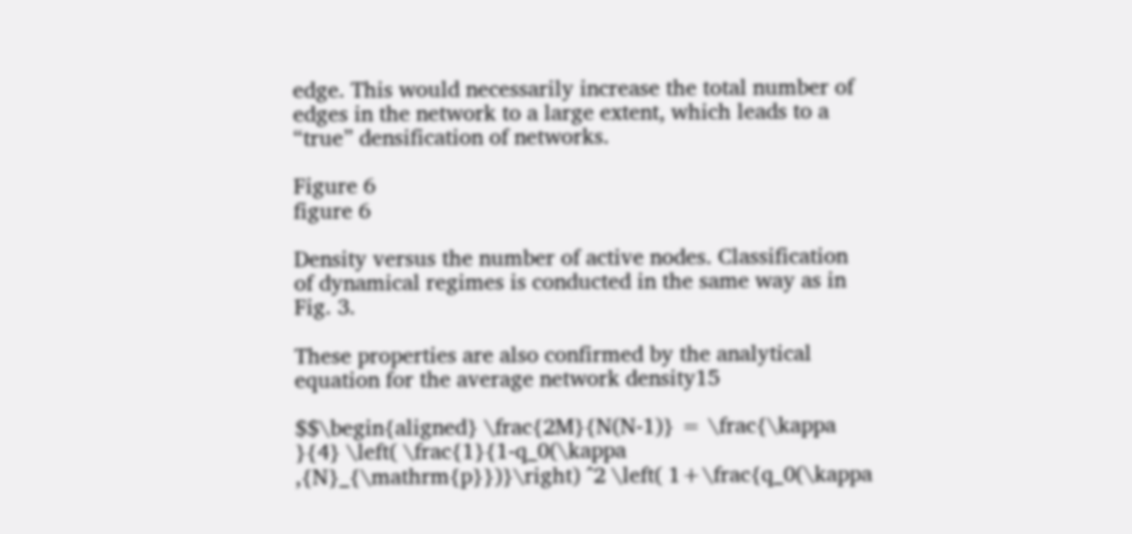edge. This would necessarily increase the total number of edges in the network to a large extent, which leads to a “true” densification of networks.

Figure 6
figure 6

Density versus the number of active nodes. Classification of dynamical regimes is conducted in the same way as in Fig. 3.

These properties are also confirmed by the analytical equation for the average network density15

$$\begin{aligned} \frac{2M}{N(N-1)} = \frac{\kappa }{4} \left( \frac{1}{1-q_0(\kappa ,{N}_{\mathrm{p}})}\right) ^2 \left( 1+\frac{q_0(\kappa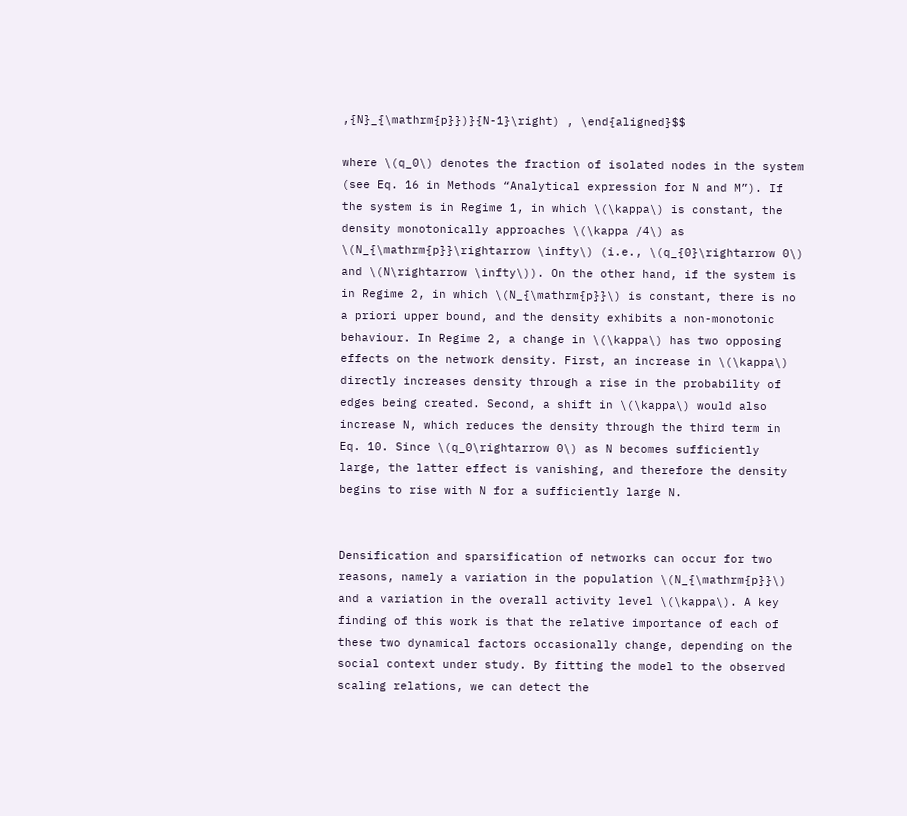,{N}_{\mathrm{p}})}{N-1}\right) , \end{aligned}$$

where \(q_0\) denotes the fraction of isolated nodes in the system (see Eq. 16 in Methods “Analytical expression for N and M”). If the system is in Regime 1, in which \(\kappa\) is constant, the density monotonically approaches \(\kappa /4\) as \(N_{\mathrm{p}}\rightarrow \infty\) (i.e., \(q_{0}\rightarrow 0\) and \(N\rightarrow \infty\)). On the other hand, if the system is in Regime 2, in which \(N_{\mathrm{p}}\) is constant, there is no a priori upper bound, and the density exhibits a non-monotonic behaviour. In Regime 2, a change in \(\kappa\) has two opposing effects on the network density. First, an increase in \(\kappa\) directly increases density through a rise in the probability of edges being created. Second, a shift in \(\kappa\) would also increase N, which reduces the density through the third term in Eq. 10. Since \(q_0\rightarrow 0\) as N becomes sufficiently large, the latter effect is vanishing, and therefore the density begins to rise with N for a sufficiently large N.


Densification and sparsification of networks can occur for two reasons, namely a variation in the population \(N_{\mathrm{p}}\) and a variation in the overall activity level \(\kappa\). A key finding of this work is that the relative importance of each of these two dynamical factors occasionally change, depending on the social context under study. By fitting the model to the observed scaling relations, we can detect the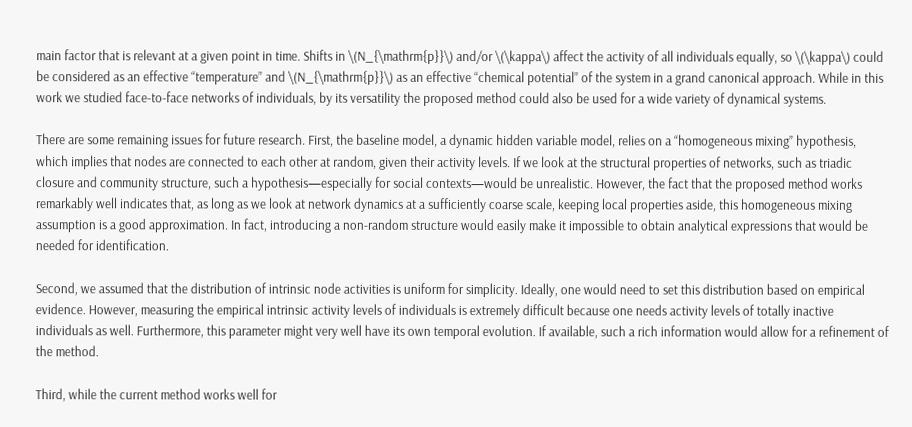main factor that is relevant at a given point in time. Shifts in \(N_{\mathrm{p}}\) and/or \(\kappa\) affect the activity of all individuals equally, so \(\kappa\) could be considered as an effective “temperature” and \(N_{\mathrm{p}}\) as an effective “chemical potential” of the system in a grand canonical approach. While in this work we studied face-to-face networks of individuals, by its versatility the proposed method could also be used for a wide variety of dynamical systems.

There are some remaining issues for future research. First, the baseline model, a dynamic hidden variable model, relies on a “homogeneous mixing” hypothesis, which implies that nodes are connected to each other at random, given their activity levels. If we look at the structural properties of networks, such as triadic closure and community structure, such a hypothesis—especially for social contexts—would be unrealistic. However, the fact that the proposed method works remarkably well indicates that, as long as we look at network dynamics at a sufficiently coarse scale, keeping local properties aside, this homogeneous mixing assumption is a good approximation. In fact, introducing a non-random structure would easily make it impossible to obtain analytical expressions that would be needed for identification.

Second, we assumed that the distribution of intrinsic node activities is uniform for simplicity. Ideally, one would need to set this distribution based on empirical evidence. However, measuring the empirical intrinsic activity levels of individuals is extremely difficult because one needs activity levels of totally inactive individuals as well. Furthermore, this parameter might very well have its own temporal evolution. If available, such a rich information would allow for a refinement of the method.

Third, while the current method works well for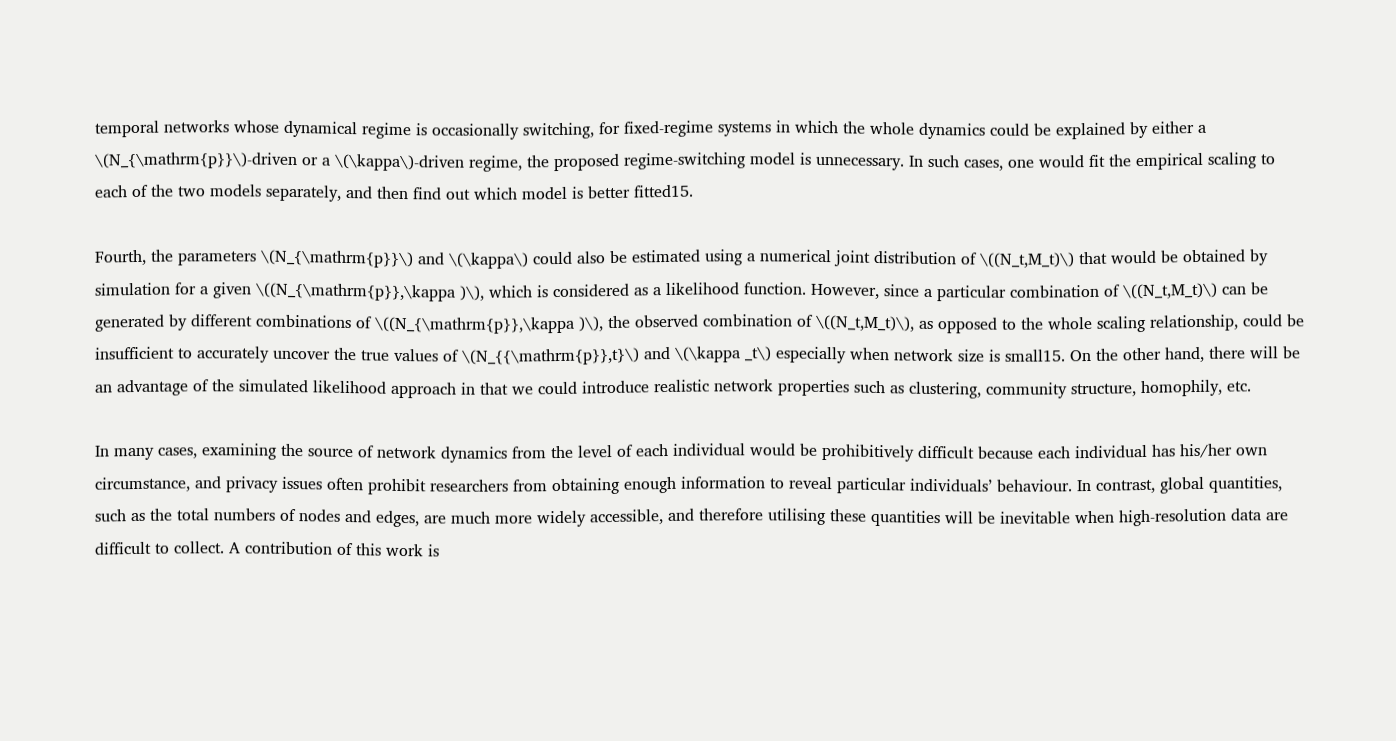temporal networks whose dynamical regime is occasionally switching, for fixed-regime systems in which the whole dynamics could be explained by either a \(N_{\mathrm{p}}\)-driven or a \(\kappa\)-driven regime, the proposed regime-switching model is unnecessary. In such cases, one would fit the empirical scaling to each of the two models separately, and then find out which model is better fitted15.

Fourth, the parameters \(N_{\mathrm{p}}\) and \(\kappa\) could also be estimated using a numerical joint distribution of \((N_t,M_t)\) that would be obtained by simulation for a given \((N_{\mathrm{p}},\kappa )\), which is considered as a likelihood function. However, since a particular combination of \((N_t,M_t)\) can be generated by different combinations of \((N_{\mathrm{p}},\kappa )\), the observed combination of \((N_t,M_t)\), as opposed to the whole scaling relationship, could be insufficient to accurately uncover the true values of \(N_{{\mathrm{p}},t}\) and \(\kappa _t\) especially when network size is small15. On the other hand, there will be an advantage of the simulated likelihood approach in that we could introduce realistic network properties such as clustering, community structure, homophily, etc.

In many cases, examining the source of network dynamics from the level of each individual would be prohibitively difficult because each individual has his/her own circumstance, and privacy issues often prohibit researchers from obtaining enough information to reveal particular individuals’ behaviour. In contrast, global quantities, such as the total numbers of nodes and edges, are much more widely accessible, and therefore utilising these quantities will be inevitable when high-resolution data are difficult to collect. A contribution of this work is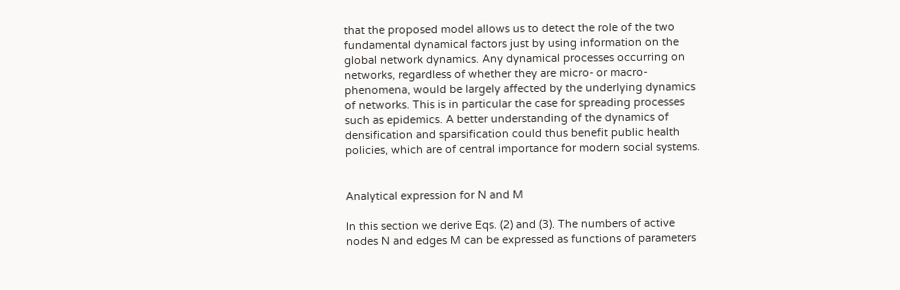that the proposed model allows us to detect the role of the two fundamental dynamical factors just by using information on the global network dynamics. Any dynamical processes occurring on networks, regardless of whether they are micro- or macro-phenomena, would be largely affected by the underlying dynamics of networks. This is in particular the case for spreading processes such as epidemics. A better understanding of the dynamics of densification and sparsification could thus benefit public health policies, which are of central importance for modern social systems.


Analytical expression for N and M

In this section we derive Eqs. (2) and (3). The numbers of active nodes N and edges M can be expressed as functions of parameters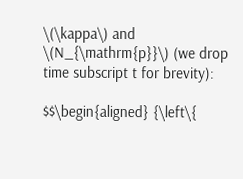\(\kappa\) and \(N_{\mathrm{p}}\) (we drop time subscript t for brevity):

$$\begin{aligned} {\left\{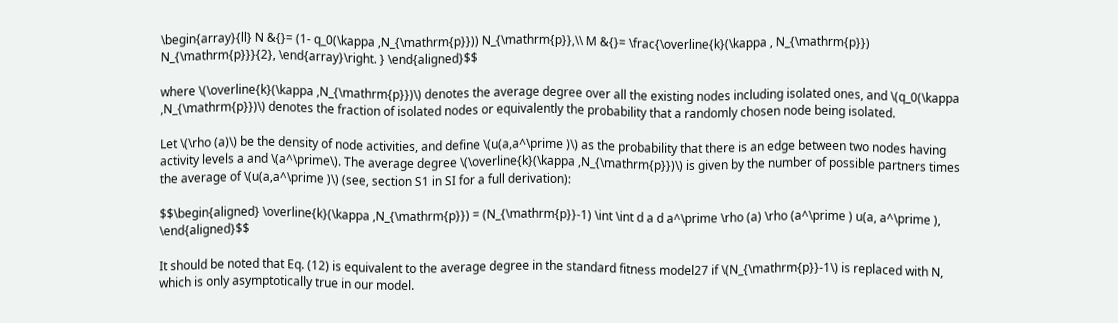\begin{array}{ll} N &{}= (1- q_0(\kappa ,N_{\mathrm{p}})) N_{\mathrm{p}},\\ M &{}= \frac{\overline{k}(\kappa , N_{\mathrm{p}}) N_{\mathrm{p}}}{2}, \end{array}\right. } \end{aligned}$$

where \(\overline{k}(\kappa ,N_{\mathrm{p}})\) denotes the average degree over all the existing nodes including isolated ones, and \(q_0(\kappa ,N_{\mathrm{p}})\) denotes the fraction of isolated nodes or equivalently the probability that a randomly chosen node being isolated.

Let \(\rho (a)\) be the density of node activities, and define \(u(a,a^\prime )\) as the probability that there is an edge between two nodes having activity levels a and \(a^\prime\). The average degree \(\overline{k}(\kappa ,N_{\mathrm{p}})\) is given by the number of possible partners times the average of \(u(a,a^\prime )\) (see, section S1 in SI for a full derivation):

$$\begin{aligned} \overline{k}(\kappa ,N_{\mathrm{p}}) = (N_{\mathrm{p}}-1) \int \int d a d a^\prime \rho (a) \rho (a^\prime ) u(a, a^\prime ), \end{aligned}$$

It should be noted that Eq. (12) is equivalent to the average degree in the standard fitness model27 if \(N_{\mathrm{p}}-1\) is replaced with N, which is only asymptotically true in our model.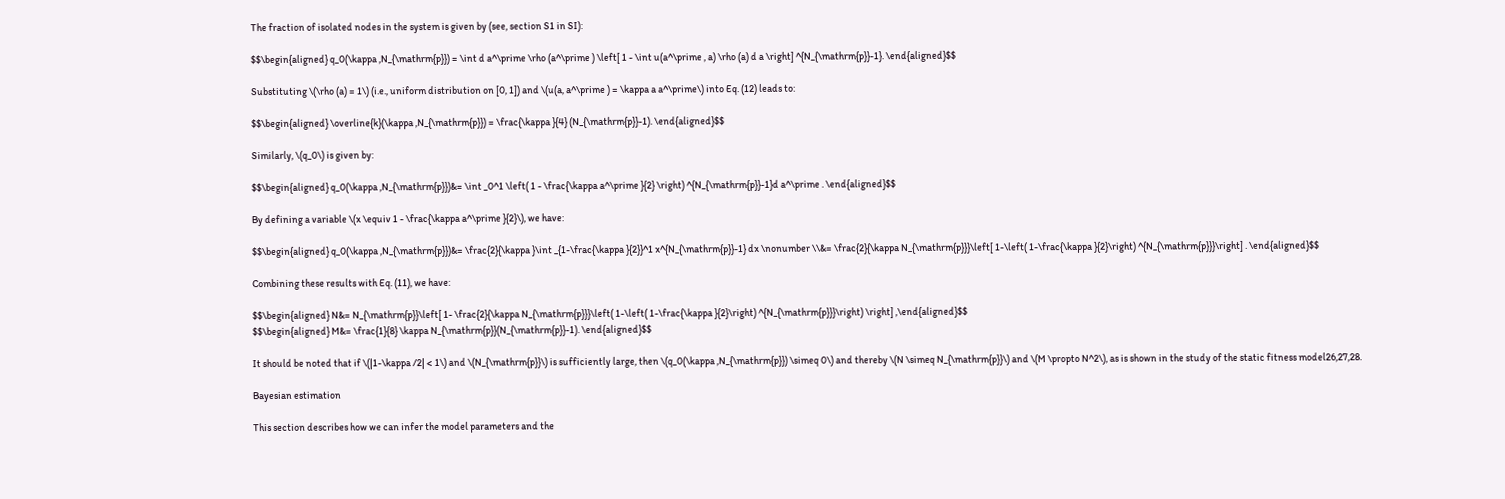The fraction of isolated nodes in the system is given by (see, section S1 in SI):

$$\begin{aligned} q_0(\kappa ,N_{\mathrm{p}}) = \int d a^\prime \rho (a^\prime ) \left[ 1 - \int u(a^\prime , a) \rho (a) d a \right] ^{N_{\mathrm{p}}-1}. \end{aligned}$$

Substituting \(\rho (a) = 1\) (i.e., uniform distribution on [0, 1]) and \(u(a, a^\prime ) = \kappa a a^\prime\) into Eq. (12) leads to:

$$\begin{aligned} \overline{k}(\kappa ,N_{\mathrm{p}}) = \frac{\kappa }{4} (N_{\mathrm{p}}-1). \end{aligned}$$

Similarly, \(q_0\) is given by:

$$\begin{aligned} q_0(\kappa ,N_{\mathrm{p}})&= \int _0^1 \left( 1 - \frac{\kappa a^\prime }{2} \right) ^{N_{\mathrm{p}}-1}d a^\prime . \end{aligned}$$

By defining a variable \(x \equiv 1 - \frac{\kappa a^\prime }{2}\), we have:

$$\begin{aligned} q_0(\kappa ,N_{\mathrm{p}})&= \frac{2}{\kappa }\int _{1-\frac{\kappa }{2}}^1 x^{N_{\mathrm{p}}-1} dx \nonumber \\&= \frac{2}{\kappa N_{\mathrm{p}}}\left[ 1-\left( 1-\frac{\kappa }{2}\right) ^{N_{\mathrm{p}}}\right] . \end{aligned}$$

Combining these results with Eq. (11), we have:

$$\begin{aligned} N&= N_{\mathrm{p}}\left[ 1- \frac{2}{\kappa N_{\mathrm{p}}}\left( 1-\left( 1-\frac{\kappa }{2}\right) ^{N_{\mathrm{p}}}\right) \right] ,\end{aligned}$$
$$\begin{aligned} M&= \frac{1}{8} \kappa N_{\mathrm{p}}(N_{\mathrm{p}}-1). \end{aligned}$$

It should be noted that if \(|1-\kappa /2| < 1\) and \(N_{\mathrm{p}}\) is sufficiently large, then \(q_0(\kappa ,N_{\mathrm{p}}) \simeq 0\) and thereby \(N \simeq N_{\mathrm{p}}\) and \(M \propto N^2\), as is shown in the study of the static fitness model26,27,28.

Bayesian estimation

This section describes how we can infer the model parameters and the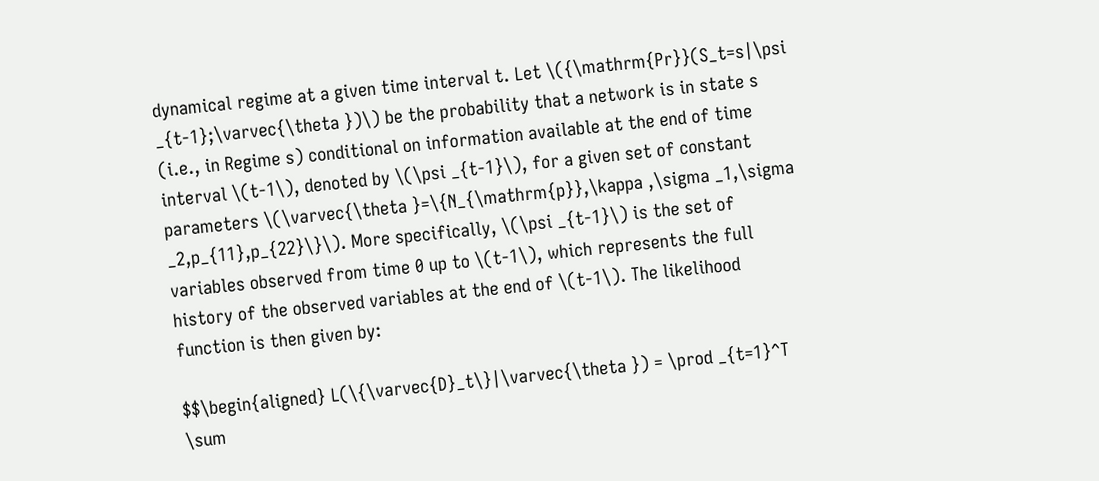dynamical regime at a given time interval t. Let \({\mathrm{Pr}}(S_t=s|\psi _{t-1};\varvec{\theta })\) be the probability that a network is in state s (i.e., in Regime s) conditional on information available at the end of time interval \(t-1\), denoted by \(\psi _{t-1}\), for a given set of constant parameters \(\varvec{\theta }=\{N_{\mathrm{p}},\kappa ,\sigma _1,\sigma _2,p_{11},p_{22}\}\). More specifically, \(\psi _{t-1}\) is the set of variables observed from time 0 up to \(t-1\), which represents the full history of the observed variables at the end of \(t-1\). The likelihood function is then given by:

$$\begin{aligned} L(\{\varvec{D}_t\}|\varvec{\theta }) = \prod _{t=1}^T \sum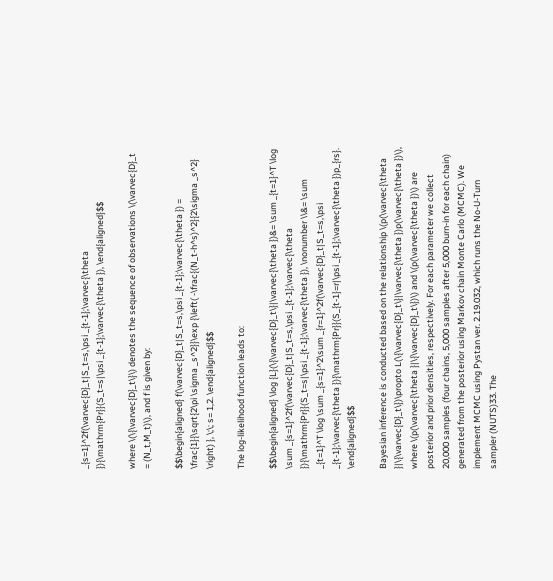_{s=1}^2f(\varvec{D}_t|S_t=s,\psi _{t-1};\varvec{\theta }){\mathrm{Pr}}(S_t=s|\psi _{t-1};\varvec{\theta }), \end{aligned}$$

where \(\{\varvec{D}_t\}\) denotes the sequence of observations \(\varvec{D}_t = (N_t,M_t)\), and f is given by:

$$\begin{aligned} f(\varvec{D}_t|S_t=s,\psi _{t-1};\varvec{\theta }) = \frac{1}{\sqrt{2\pi \sigma _s^2}}\exp {\left( -\frac{(N_t-h^s)^2}{2\sigma _s^2} \right) }, \;\; s= 1,2. \end{aligned}$$

The log-likelihood function leads to:

$$\begin{aligned} \log {L}(\{\varvec{D}_t\}|\varvec{\theta })&= \sum _{t=1}^T \log \sum _{s=1}^2f(\varvec{D}_t|S_t=s,\psi _{t-1};\varvec{\theta }){\mathrm{Pr}}(S_t=s|\psi _{t-1};\varvec{\theta }), \nonumber \\&= \sum _{t=1}^T \log \sum _{s=1}^2\sum _{r=1}^2f(\varvec{D}_t|S_t=s,\psi _{t-1};\varvec{\theta }){\mathrm{Pr}}(S_{t-1}=r|\psi _{t-1};\varvec{\theta })p_{rs}. \end{aligned}$$

Bayesian inference is conducted based on the relationship \(p(\varvec{\theta }|\{\varvec{D}_t\})\propto L(\{\varvec{D}_t\}|\varvec{\theta })p(\varvec{\theta })\), where \(p(\varvec{\theta }|\{\varvec{D}_t\})\) and \(p(\varvec{\theta })\) are posterior and prior densities, respectively. For each parameter we collect 20,000 samples (four chains, 5,000 samples after 5,000 burn-in for each chain) generated from the posterior using Markov chain Monte Carlo (MCMC). We implement MCMC using Pystan ver. 2.19.032, which runs the No-U-Turn sampler (NUTS)33. The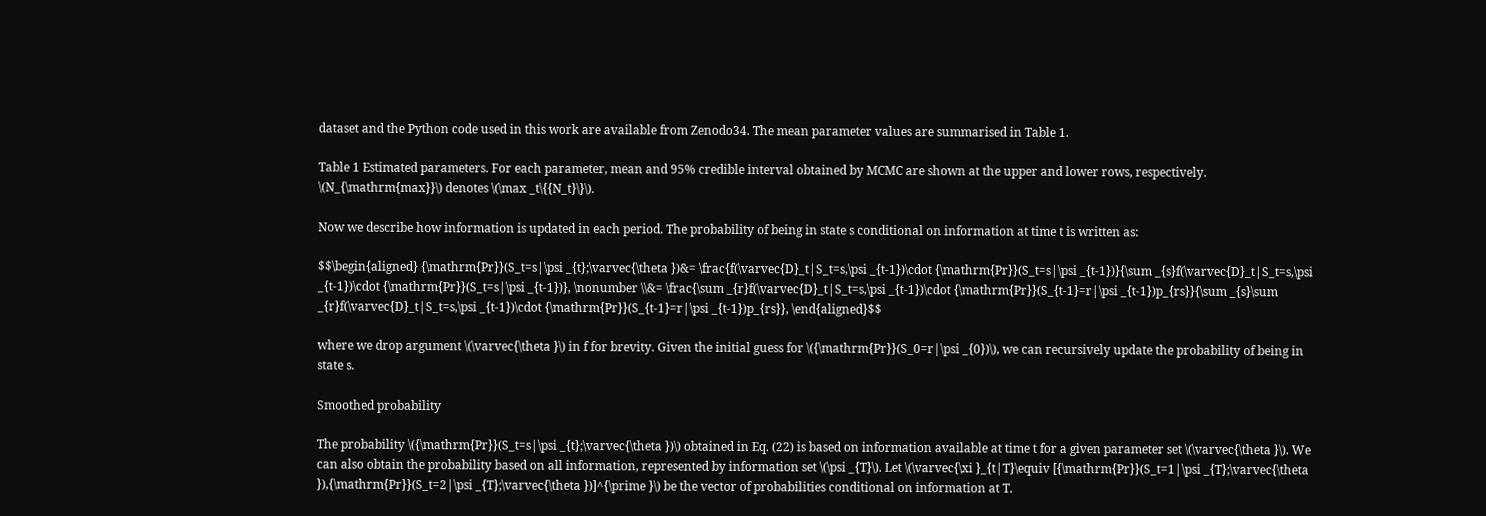dataset and the Python code used in this work are available from Zenodo34. The mean parameter values are summarised in Table 1.

Table 1 Estimated parameters. For each parameter, mean and 95% credible interval obtained by MCMC are shown at the upper and lower rows, respectively. \(N_{\mathrm{max}}\) denotes \(\max _t\{{N_t}\}\).

Now we describe how information is updated in each period. The probability of being in state s conditional on information at time t is written as:

$$\begin{aligned} {\mathrm{Pr}}(S_t=s|\psi _{t};\varvec{\theta })&= \frac{f(\varvec{D}_t|S_t=s,\psi _{t-1})\cdot {\mathrm{Pr}}(S_t=s|\psi _{t-1})}{\sum _{s}f(\varvec{D}_t|S_t=s,\psi _{t-1})\cdot {\mathrm{Pr}}(S_t=s|\psi _{t-1})}, \nonumber \\&= \frac{\sum _{r}f(\varvec{D}_t|S_t=s,\psi _{t-1})\cdot {\mathrm{Pr}}(S_{t-1}=r|\psi _{t-1})p_{rs}}{\sum _{s}\sum _{r}f(\varvec{D}_t|S_t=s,\psi _{t-1})\cdot {\mathrm{Pr}}(S_{t-1}=r|\psi _{t-1})p_{rs}}, \end{aligned}$$

where we drop argument \(\varvec{\theta }\) in f for brevity. Given the initial guess for \({\mathrm{Pr}}(S_0=r|\psi _{0})\), we can recursively update the probability of being in state s.

Smoothed probability

The probability \({\mathrm{Pr}}(S_t=s|\psi _{t};\varvec{\theta })\) obtained in Eq. (22) is based on information available at time t for a given parameter set \(\varvec{\theta }\). We can also obtain the probability based on all information, represented by information set \(\psi _{T}\). Let \(\varvec{\xi }_{t|T}\equiv [{\mathrm{Pr}}(S_t=1|\psi _{T};\varvec{\theta }),{\mathrm{Pr}}(S_t=2|\psi _{T};\varvec{\theta })]^{\prime }\) be the vector of probabilities conditional on information at T.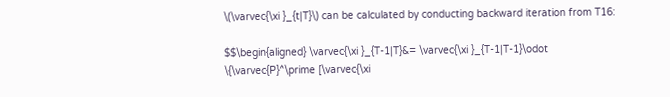\(\varvec{\xi }_{t|T}\) can be calculated by conducting backward iteration from T16:

$$\begin{aligned} \varvec{\xi }_{T-1|T}&= \varvec{\xi }_{T-1|T-1}\odot \{\varvec{P}^\prime [\varvec{\xi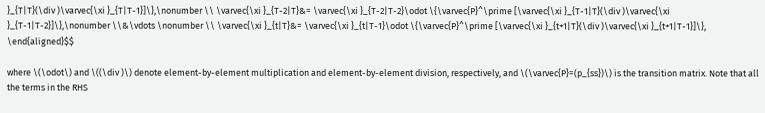}_{T|T}(\div )\varvec{\xi }_{T|T-1}]\},\nonumber \\ \varvec{\xi }_{T-2|T}&= \varvec{\xi }_{T-2|T-2}\odot \{\varvec{P}^\prime [\varvec{\xi }_{T-1|T}(\div )\varvec{\xi }_{T-1|T-2}]\},\nonumber \\&\vdots \nonumber \\ \varvec{\xi }_{t|T}&= \varvec{\xi }_{t|T-1}\odot \{\varvec{P}^\prime [\varvec{\xi }_{t+1|T}(\div )\varvec{\xi }_{t+1|T-1}]\}, \end{aligned}$$

where \(\odot\) and \((\div )\) denote element-by-element multiplication and element-by-element division, respectively, and \(\varvec{P}=(p_{ss})\) is the transition matrix. Note that all the terms in the RHS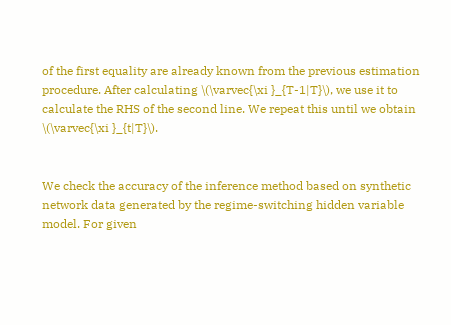of the first equality are already known from the previous estimation procedure. After calculating \(\varvec{\xi }_{T-1|T}\), we use it to calculate the RHS of the second line. We repeat this until we obtain \(\varvec{\xi }_{t|T}\).


We check the accuracy of the inference method based on synthetic network data generated by the regime-switching hidden variable model. For given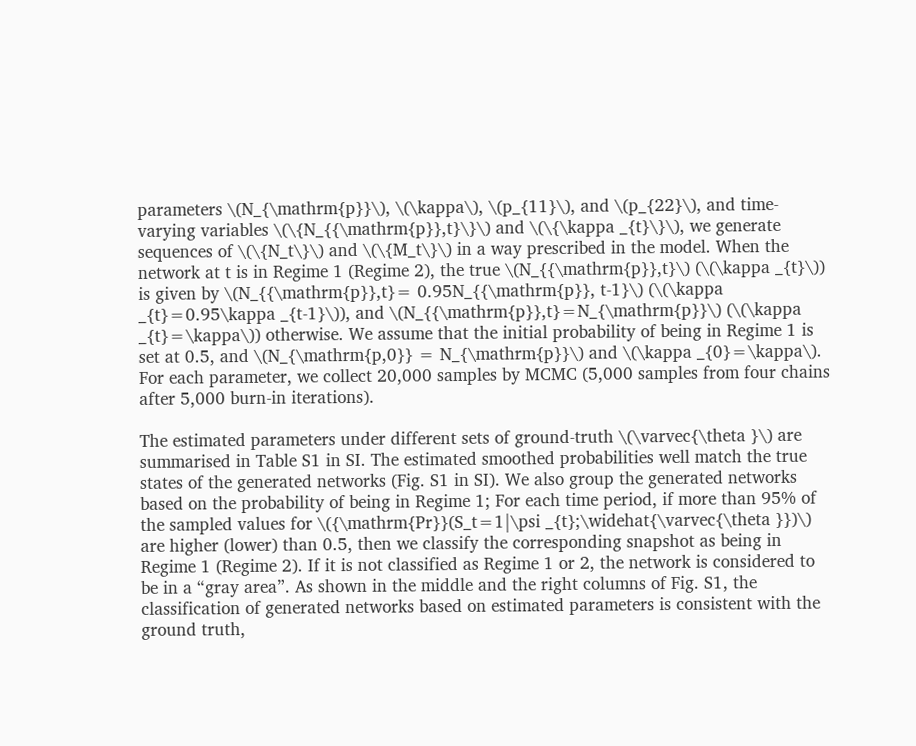parameters \(N_{\mathrm{p}}\), \(\kappa\), \(p_{11}\), and \(p_{22}\), and time-varying variables \(\{N_{{\mathrm{p}},t}\}\) and \(\{\kappa _{t}\}\), we generate sequences of \(\{N_t\}\) and \(\{M_t\}\) in a way prescribed in the model. When the network at t is in Regime 1 (Regime 2), the true \(N_{{\mathrm{p}},t}\) (\(\kappa _{t}\)) is given by \(N_{{\mathrm{p}},t}= 0.95N_{{\mathrm{p}}, t-1}\) (\(\kappa _{t}=0.95\kappa _{t-1}\)), and \(N_{{\mathrm{p}},t}=N_{\mathrm{p}}\) (\(\kappa _{t}=\kappa\)) otherwise. We assume that the initial probability of being in Regime 1 is set at 0.5, and \(N_{\mathrm{p,0}} = N_{\mathrm{p}}\) and \(\kappa _{0}=\kappa\). For each parameter, we collect 20,000 samples by MCMC (5,000 samples from four chains after 5,000 burn-in iterations).

The estimated parameters under different sets of ground-truth \(\varvec{\theta }\) are summarised in Table S1 in SI. The estimated smoothed probabilities well match the true states of the generated networks (Fig. S1 in SI). We also group the generated networks based on the probability of being in Regime 1; For each time period, if more than 95% of the sampled values for \({\mathrm{Pr}}(S_t=1|\psi _{t};\widehat{\varvec{\theta }})\) are higher (lower) than 0.5, then we classify the corresponding snapshot as being in Regime 1 (Regime 2). If it is not classified as Regime 1 or 2, the network is considered to be in a “gray area”. As shown in the middle and the right columns of Fig. S1, the classification of generated networks based on estimated parameters is consistent with the ground truth,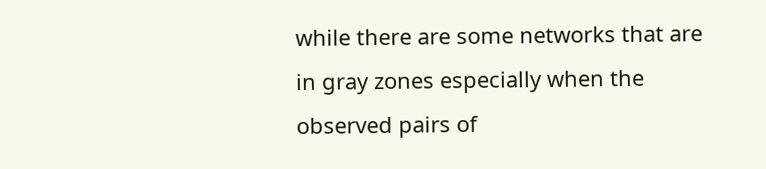while there are some networks that are in gray zones especially when the observed pairs of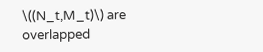\((N_t,M_t)\) are overlapped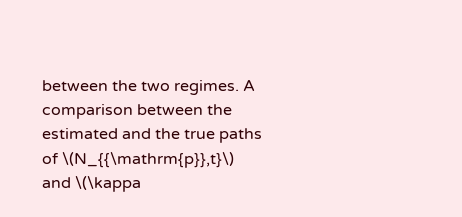between the two regimes. A comparison between the estimated and the true paths of \(N_{{\mathrm{p}},t}\) and \(\kappa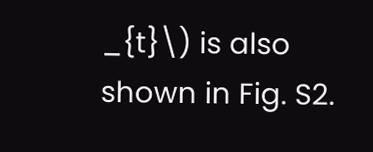_{t}\) is also shown in Fig. S2.